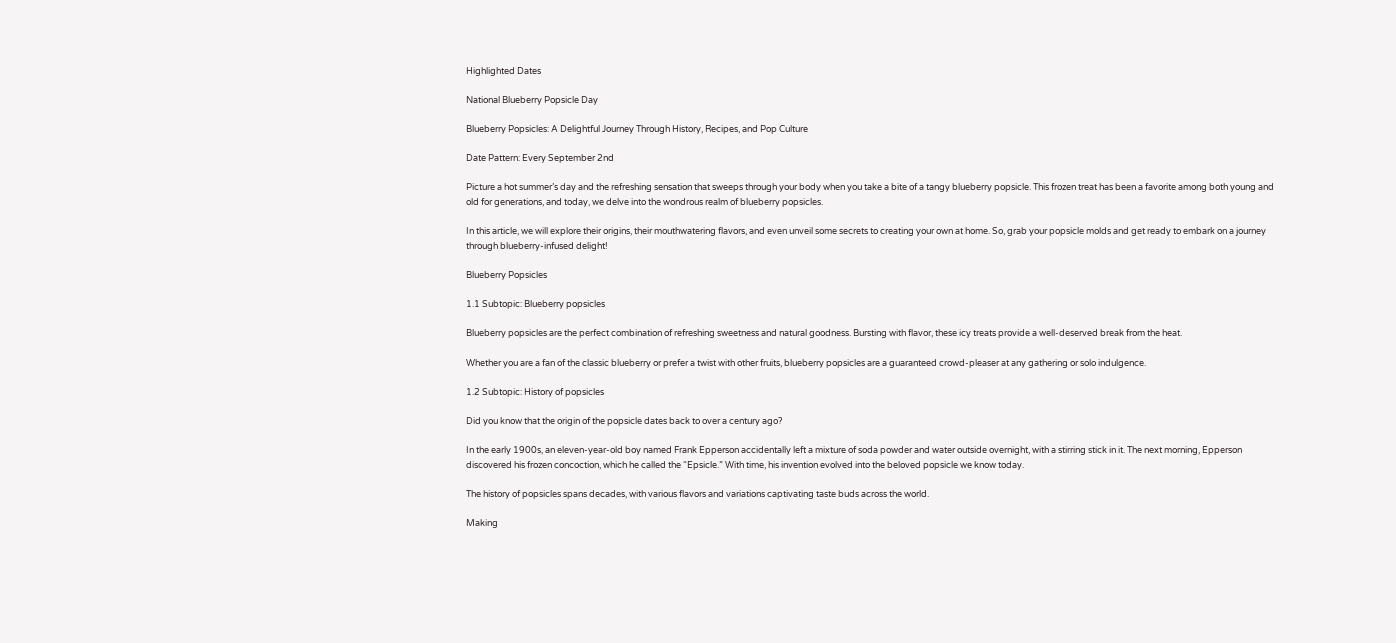Highlighted Dates

National Blueberry Popsicle Day

Blueberry Popsicles: A Delightful Journey Through History, Recipes, and Pop Culture

Date Pattern: Every September 2nd

Picture a hot summer’s day and the refreshing sensation that sweeps through your body when you take a bite of a tangy blueberry popsicle. This frozen treat has been a favorite among both young and old for generations, and today, we delve into the wondrous realm of blueberry popsicles.

In this article, we will explore their origins, their mouthwatering flavors, and even unveil some secrets to creating your own at home. So, grab your popsicle molds and get ready to embark on a journey through blueberry-infused delight!

Blueberry Popsicles

1.1 Subtopic: Blueberry popsicles

Blueberry popsicles are the perfect combination of refreshing sweetness and natural goodness. Bursting with flavor, these icy treats provide a well-deserved break from the heat.

Whether you are a fan of the classic blueberry or prefer a twist with other fruits, blueberry popsicles are a guaranteed crowd-pleaser at any gathering or solo indulgence.

1.2 Subtopic: History of popsicles

Did you know that the origin of the popsicle dates back to over a century ago?

In the early 1900s, an eleven-year-old boy named Frank Epperson accidentally left a mixture of soda powder and water outside overnight, with a stirring stick in it. The next morning, Epperson discovered his frozen concoction, which he called the “Epsicle.” With time, his invention evolved into the beloved popsicle we know today.

The history of popsicles spans decades, with various flavors and variations captivating taste buds across the world.

Making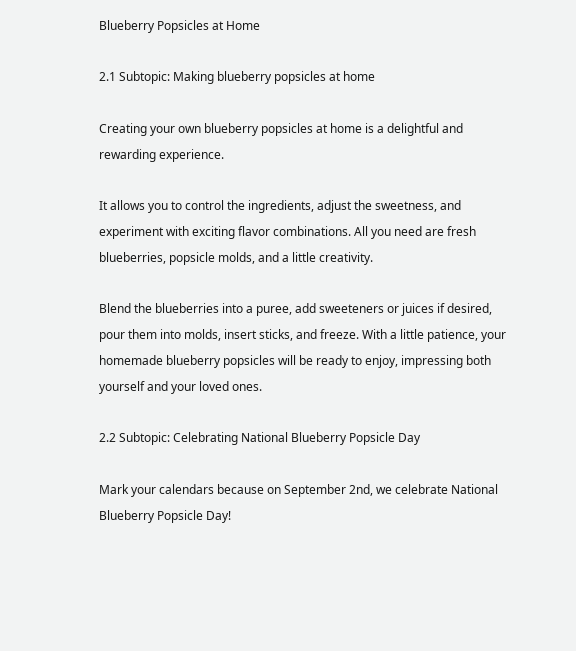Blueberry Popsicles at Home

2.1 Subtopic: Making blueberry popsicles at home

Creating your own blueberry popsicles at home is a delightful and rewarding experience.

It allows you to control the ingredients, adjust the sweetness, and experiment with exciting flavor combinations. All you need are fresh blueberries, popsicle molds, and a little creativity.

Blend the blueberries into a puree, add sweeteners or juices if desired, pour them into molds, insert sticks, and freeze. With a little patience, your homemade blueberry popsicles will be ready to enjoy, impressing both yourself and your loved ones.

2.2 Subtopic: Celebrating National Blueberry Popsicle Day

Mark your calendars because on September 2nd, we celebrate National Blueberry Popsicle Day!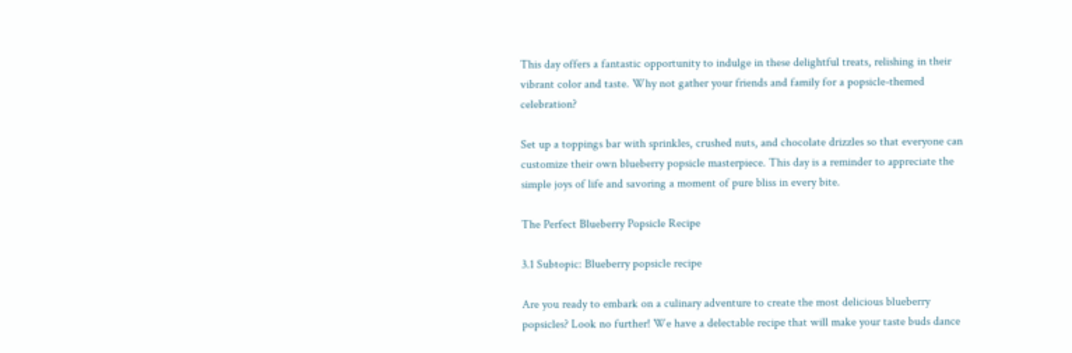This day offers a fantastic opportunity to indulge in these delightful treats, relishing in their vibrant color and taste. Why not gather your friends and family for a popsicle-themed celebration?

Set up a toppings bar with sprinkles, crushed nuts, and chocolate drizzles so that everyone can customize their own blueberry popsicle masterpiece. This day is a reminder to appreciate the simple joys of life and savoring a moment of pure bliss in every bite.

The Perfect Blueberry Popsicle Recipe

3.1 Subtopic: Blueberry popsicle recipe

Are you ready to embark on a culinary adventure to create the most delicious blueberry popsicles? Look no further! We have a delectable recipe that will make your taste buds dance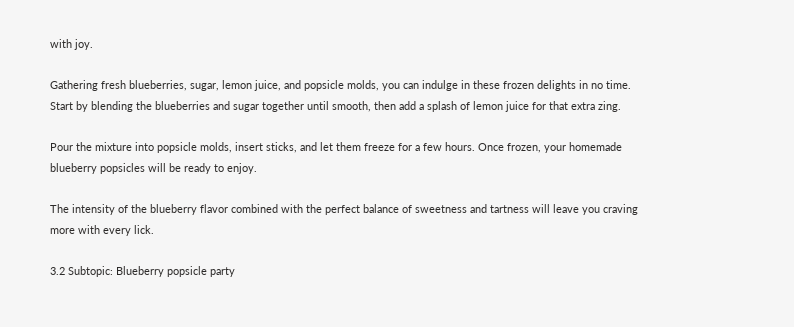with joy.

Gathering fresh blueberries, sugar, lemon juice, and popsicle molds, you can indulge in these frozen delights in no time. Start by blending the blueberries and sugar together until smooth, then add a splash of lemon juice for that extra zing.

Pour the mixture into popsicle molds, insert sticks, and let them freeze for a few hours. Once frozen, your homemade blueberry popsicles will be ready to enjoy.

The intensity of the blueberry flavor combined with the perfect balance of sweetness and tartness will leave you craving more with every lick.

3.2 Subtopic: Blueberry popsicle party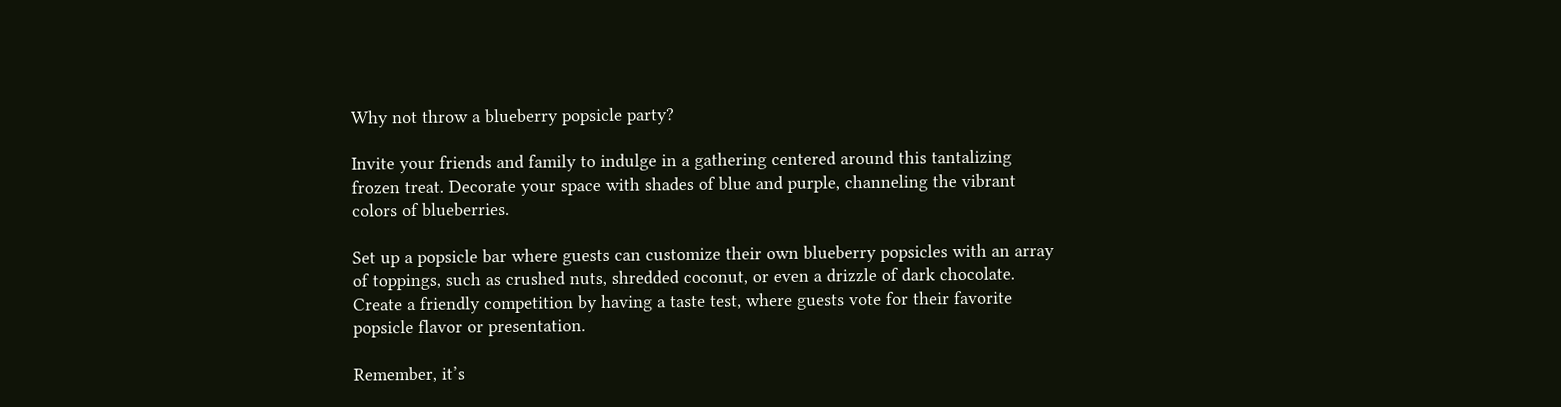Why not throw a blueberry popsicle party?

Invite your friends and family to indulge in a gathering centered around this tantalizing frozen treat. Decorate your space with shades of blue and purple, channeling the vibrant colors of blueberries.

Set up a popsicle bar where guests can customize their own blueberry popsicles with an array of toppings, such as crushed nuts, shredded coconut, or even a drizzle of dark chocolate. Create a friendly competition by having a taste test, where guests vote for their favorite popsicle flavor or presentation.

Remember, it’s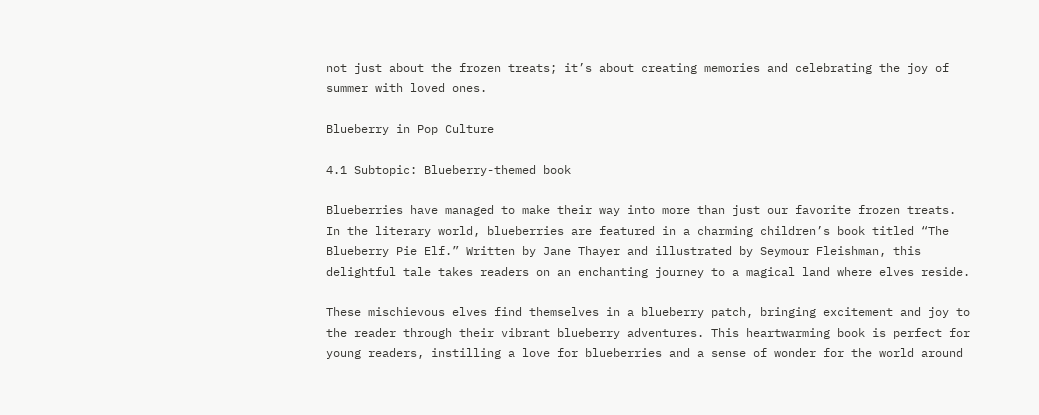not just about the frozen treats; it’s about creating memories and celebrating the joy of summer with loved ones.

Blueberry in Pop Culture

4.1 Subtopic: Blueberry-themed book

Blueberries have managed to make their way into more than just our favorite frozen treats. In the literary world, blueberries are featured in a charming children’s book titled “The Blueberry Pie Elf.” Written by Jane Thayer and illustrated by Seymour Fleishman, this delightful tale takes readers on an enchanting journey to a magical land where elves reside.

These mischievous elves find themselves in a blueberry patch, bringing excitement and joy to the reader through their vibrant blueberry adventures. This heartwarming book is perfect for young readers, instilling a love for blueberries and a sense of wonder for the world around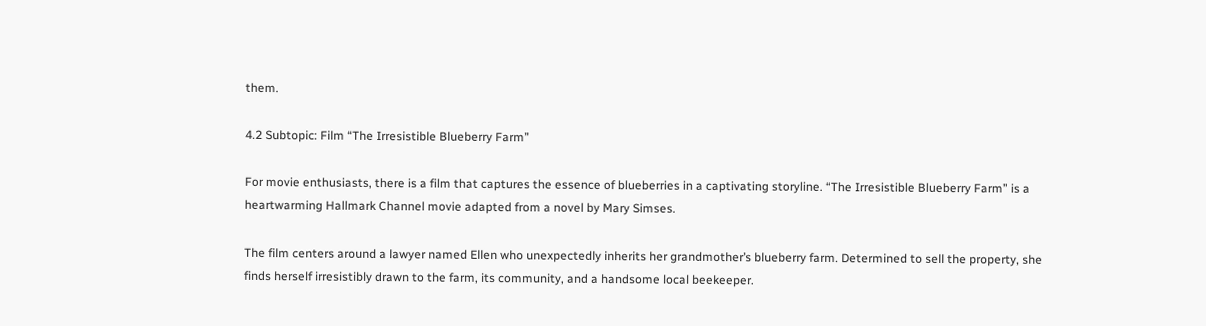them.

4.2 Subtopic: Film “The Irresistible Blueberry Farm”

For movie enthusiasts, there is a film that captures the essence of blueberries in a captivating storyline. “The Irresistible Blueberry Farm” is a heartwarming Hallmark Channel movie adapted from a novel by Mary Simses.

The film centers around a lawyer named Ellen who unexpectedly inherits her grandmother’s blueberry farm. Determined to sell the property, she finds herself irresistibly drawn to the farm, its community, and a handsome local beekeeper.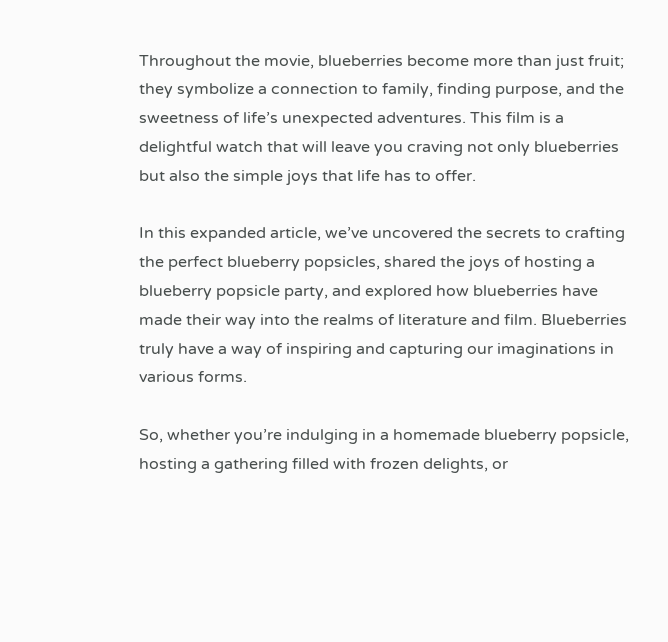Throughout the movie, blueberries become more than just fruit; they symbolize a connection to family, finding purpose, and the sweetness of life’s unexpected adventures. This film is a delightful watch that will leave you craving not only blueberries but also the simple joys that life has to offer.

In this expanded article, we’ve uncovered the secrets to crafting the perfect blueberry popsicles, shared the joys of hosting a blueberry popsicle party, and explored how blueberries have made their way into the realms of literature and film. Blueberries truly have a way of inspiring and capturing our imaginations in various forms.

So, whether you’re indulging in a homemade blueberry popsicle, hosting a gathering filled with frozen delights, or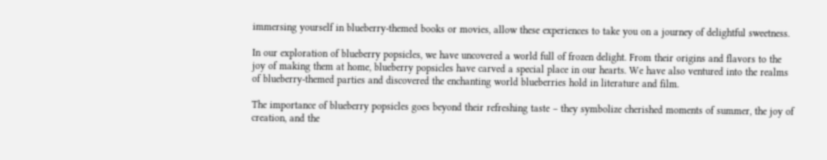immersing yourself in blueberry-themed books or movies, allow these experiences to take you on a journey of delightful sweetness.

In our exploration of blueberry popsicles, we have uncovered a world full of frozen delight. From their origins and flavors to the joy of making them at home, blueberry popsicles have carved a special place in our hearts. We have also ventured into the realms of blueberry-themed parties and discovered the enchanting world blueberries hold in literature and film.

The importance of blueberry popsicles goes beyond their refreshing taste – they symbolize cherished moments of summer, the joy of creation, and the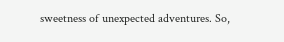sweetness of unexpected adventures. So,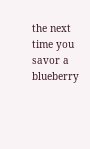the next time you savor a blueberry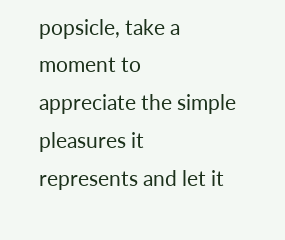popsicle, take a moment to appreciate the simple pleasures it represents and let it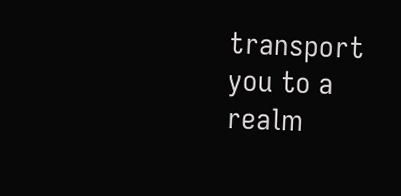transport you to a realm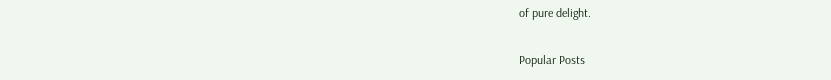of pure delight.

Popular Posts